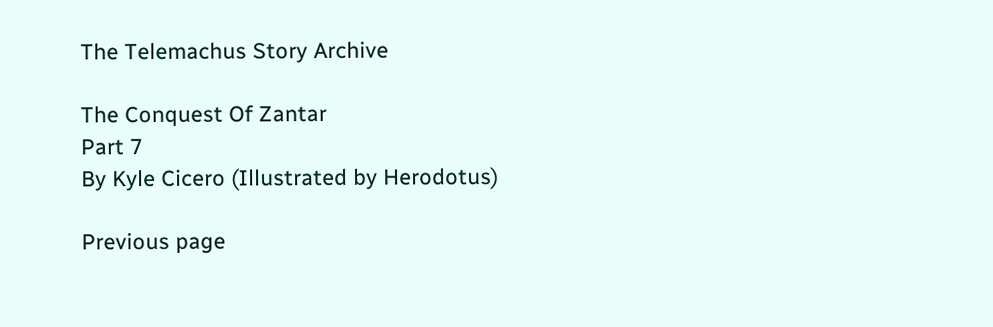The Telemachus Story Archive

The Conquest Of Zantar
Part 7
By Kyle Cicero (Illustrated by Herodotus)

Previous page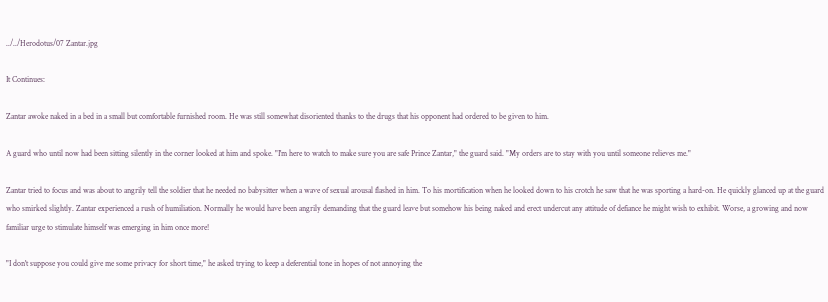../../Herodotus/07 Zantar.jpg

It Continues:

Zantar awoke naked in a bed in a small but comfortable furnished room. He was still somewhat disoriented thanks to the drugs that his opponent had ordered to be given to him.

A guard who until now had been sitting silently in the corner looked at him and spoke. "I'm here to watch to make sure you are safe Prince Zantar," the guard said. "My orders are to stay with you until someone relieves me."

Zantar tried to focus and was about to angrily tell the soldier that he needed no babysitter when a wave of sexual arousal flashed in him. To his mortification when he looked down to his crotch he saw that he was sporting a hard-on. He quickly glanced up at the guard who smirked slightly. Zantar experienced a rush of humiliation. Normally he would have been angrily demanding that the guard leave but somehow his being naked and erect undercut any attitude of defiance he might wish to exhibit. Worse, a growing and now familiar urge to stimulate himself was emerging in him once more!

"I don't suppose you could give me some privacy for short time," he asked trying to keep a deferential tone in hopes of not annoying the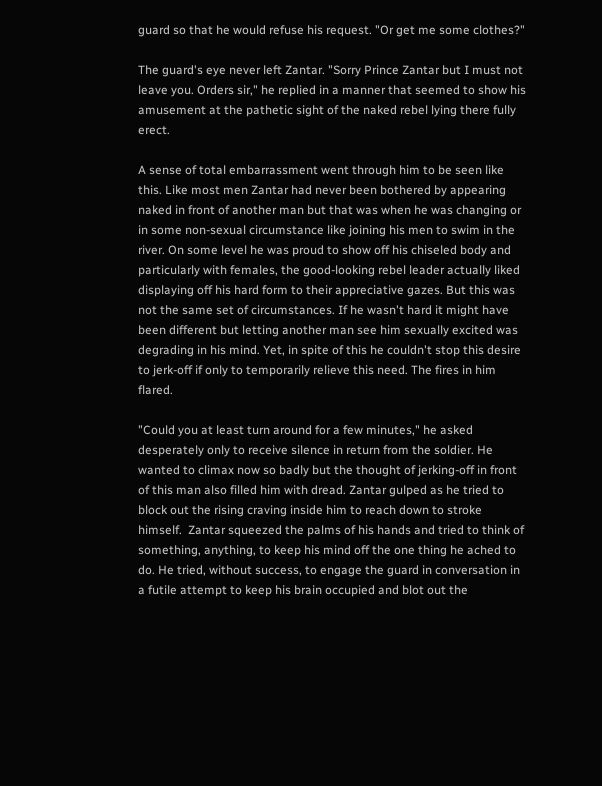guard so that he would refuse his request. "Or get me some clothes?"

The guard's eye never left Zantar. "Sorry Prince Zantar but I must not leave you. Orders sir," he replied in a manner that seemed to show his amusement at the pathetic sight of the naked rebel lying there fully erect.

A sense of total embarrassment went through him to be seen like this. Like most men Zantar had never been bothered by appearing naked in front of another man but that was when he was changing or in some non-sexual circumstance like joining his men to swim in the river. On some level he was proud to show off his chiseled body and particularly with females, the good-looking rebel leader actually liked displaying off his hard form to their appreciative gazes. But this was not the same set of circumstances. If he wasn't hard it might have been different but letting another man see him sexually excited was degrading in his mind. Yet, in spite of this he couldn't stop this desire to jerk-off if only to temporarily relieve this need. The fires in him flared.

"Could you at least turn around for a few minutes," he asked desperately only to receive silence in return from the soldier. He wanted to climax now so badly but the thought of jerking-off in front of this man also filled him with dread. Zantar gulped as he tried to block out the rising craving inside him to reach down to stroke himself.  Zantar squeezed the palms of his hands and tried to think of something, anything, to keep his mind off the one thing he ached to do. He tried, without success, to engage the guard in conversation in a futile attempt to keep his brain occupied and blot out the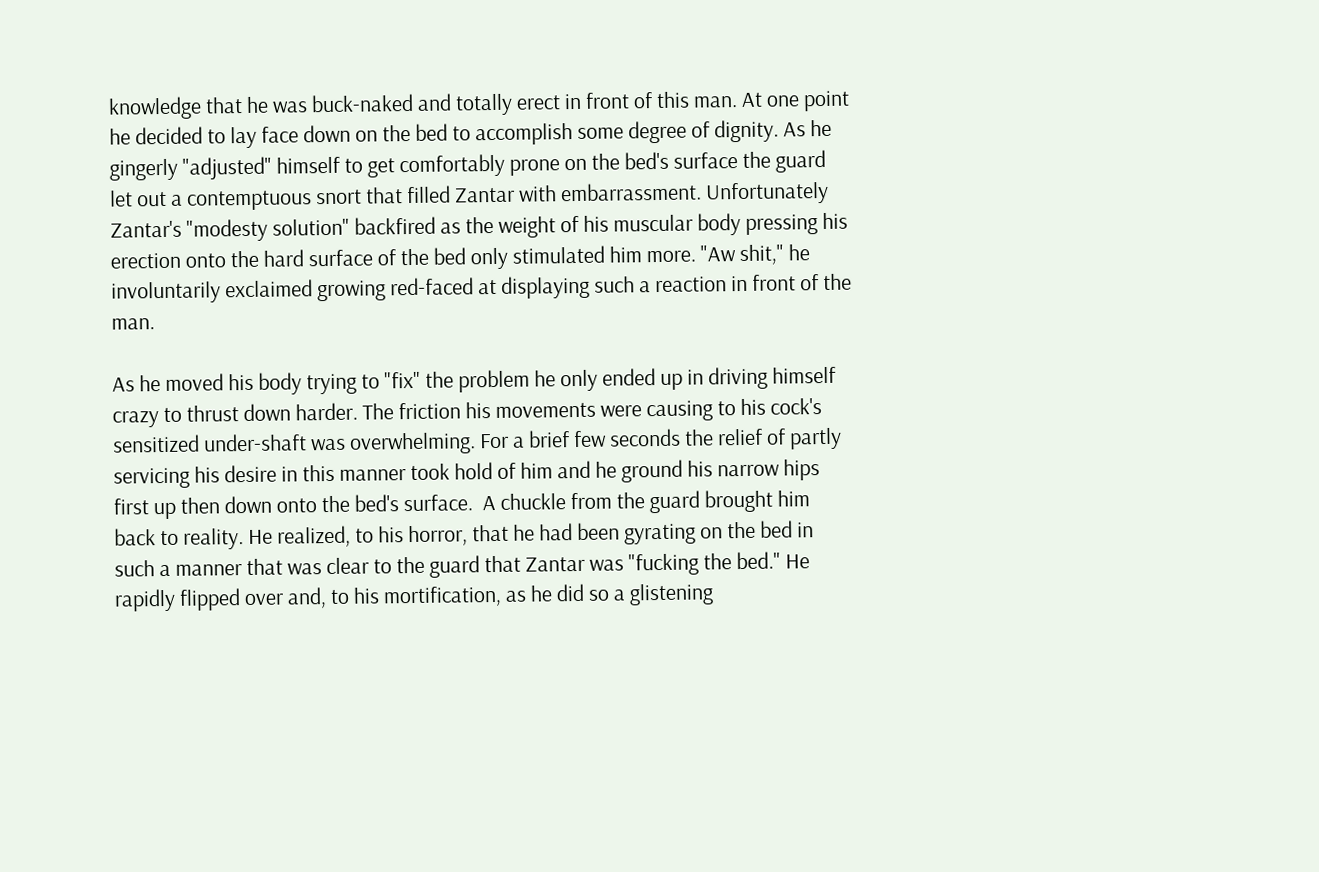knowledge that he was buck-naked and totally erect in front of this man. At one point he decided to lay face down on the bed to accomplish some degree of dignity. As he gingerly "adjusted" himself to get comfortably prone on the bed's surface the guard let out a contemptuous snort that filled Zantar with embarrassment. Unfortunately Zantar's "modesty solution" backfired as the weight of his muscular body pressing his erection onto the hard surface of the bed only stimulated him more. "Aw shit," he involuntarily exclaimed growing red-faced at displaying such a reaction in front of the man.

As he moved his body trying to "fix" the problem he only ended up in driving himself crazy to thrust down harder. The friction his movements were causing to his cock's sensitized under-shaft was overwhelming. For a brief few seconds the relief of partly servicing his desire in this manner took hold of him and he ground his narrow hips first up then down onto the bed's surface.  A chuckle from the guard brought him back to reality. He realized, to his horror, that he had been gyrating on the bed in such a manner that was clear to the guard that Zantar was "fucking the bed." He rapidly flipped over and, to his mortification, as he did so a glistening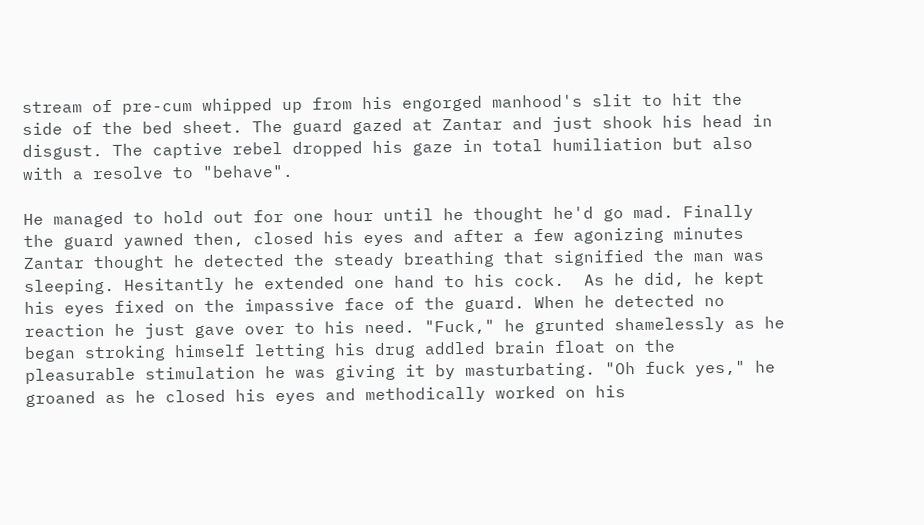stream of pre-cum whipped up from his engorged manhood's slit to hit the side of the bed sheet. The guard gazed at Zantar and just shook his head in disgust. The captive rebel dropped his gaze in total humiliation but also with a resolve to "behave".

He managed to hold out for one hour until he thought he'd go mad. Finally the guard yawned then, closed his eyes and after a few agonizing minutes Zantar thought he detected the steady breathing that signified the man was sleeping. Hesitantly he extended one hand to his cock.  As he did, he kept his eyes fixed on the impassive face of the guard. When he detected no reaction he just gave over to his need. "Fuck," he grunted shamelessly as he began stroking himself letting his drug addled brain float on the pleasurable stimulation he was giving it by masturbating. "Oh fuck yes," he groaned as he closed his eyes and methodically worked on his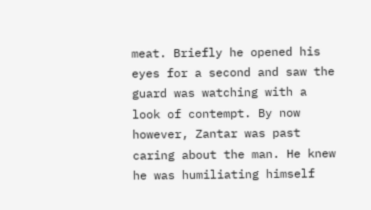meat. Briefly he opened his eyes for a second and saw the guard was watching with a look of contempt. By now however, Zantar was past caring about the man. He knew he was humiliating himself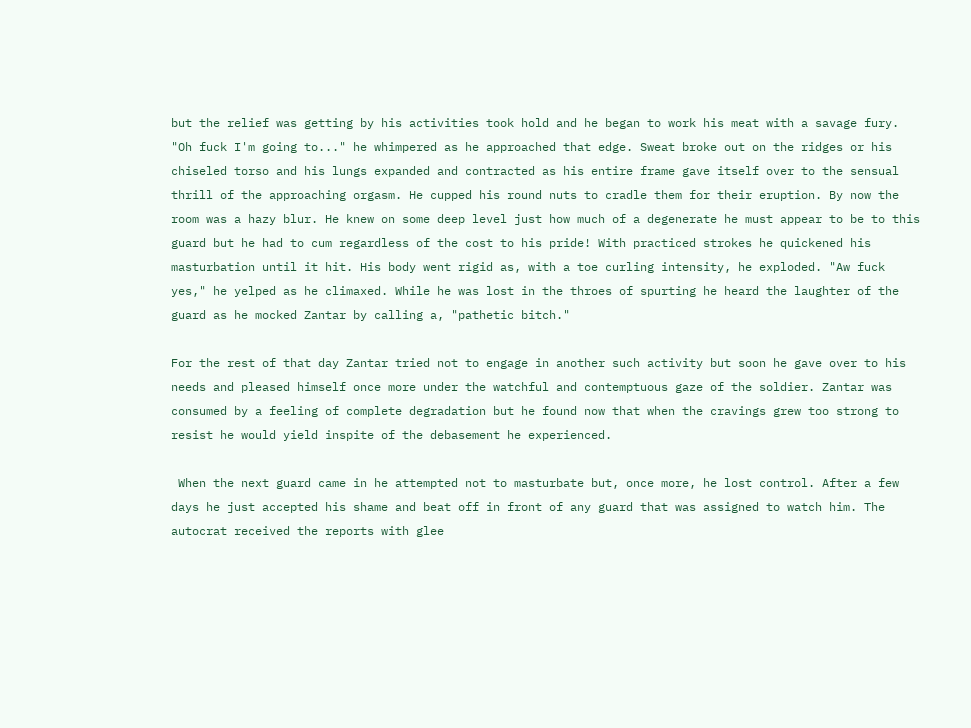but the relief was getting by his activities took hold and he began to work his meat with a savage fury. "Oh fuck I'm going to..." he whimpered as he approached that edge. Sweat broke out on the ridges or his chiseled torso and his lungs expanded and contracted as his entire frame gave itself over to the sensual thrill of the approaching orgasm. He cupped his round nuts to cradle them for their eruption. By now the room was a hazy blur. He knew on some deep level just how much of a degenerate he must appear to be to this guard but he had to cum regardless of the cost to his pride! With practiced strokes he quickened his masturbation until it hit. His body went rigid as, with a toe curling intensity, he exploded. "Aw fuck yes," he yelped as he climaxed. While he was lost in the throes of spurting he heard the laughter of the guard as he mocked Zantar by calling a, "pathetic bitch."

For the rest of that day Zantar tried not to engage in another such activity but soon he gave over to his needs and pleased himself once more under the watchful and contemptuous gaze of the soldier. Zantar was consumed by a feeling of complete degradation but he found now that when the cravings grew too strong to resist he would yield inspite of the debasement he experienced.

 When the next guard came in he attempted not to masturbate but, once more, he lost control. After a few days he just accepted his shame and beat off in front of any guard that was assigned to watch him. The autocrat received the reports with glee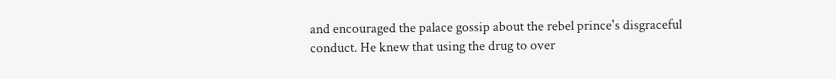and encouraged the palace gossip about the rebel prince's disgraceful conduct. He knew that using the drug to over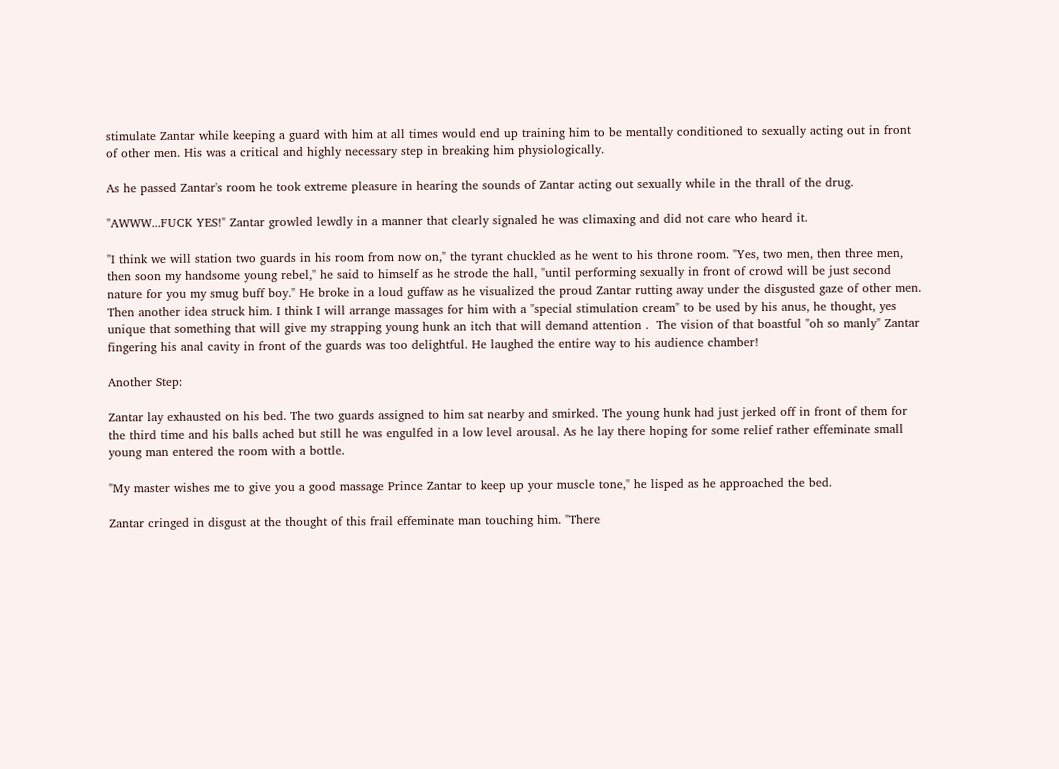stimulate Zantar while keeping a guard with him at all times would end up training him to be mentally conditioned to sexually acting out in front of other men. His was a critical and highly necessary step in breaking him physiologically.

As he passed Zantar's room he took extreme pleasure in hearing the sounds of Zantar acting out sexually while in the thrall of the drug.

"AWWW...FUCK YES!" Zantar growled lewdly in a manner that clearly signaled he was climaxing and did not care who heard it.

"I think we will station two guards in his room from now on," the tyrant chuckled as he went to his throne room. "Yes, two men, then three men, then soon my handsome young rebel," he said to himself as he strode the hall, "until performing sexually in front of crowd will be just second nature for you my smug buff boy." He broke in a loud guffaw as he visualized the proud Zantar rutting away under the disgusted gaze of other men. Then another idea struck him. I think I will arrange massages for him with a "special stimulation cream" to be used by his anus, he thought, yes unique that something that will give my strapping young hunk an itch that will demand attention .  The vision of that boastful "oh so manly" Zantar fingering his anal cavity in front of the guards was too delightful. He laughed the entire way to his audience chamber!

Another Step:

Zantar lay exhausted on his bed. The two guards assigned to him sat nearby and smirked. The young hunk had just jerked off in front of them for the third time and his balls ached but still he was engulfed in a low level arousal. As he lay there hoping for some relief rather effeminate small young man entered the room with a bottle.

"My master wishes me to give you a good massage Prince Zantar to keep up your muscle tone," he lisped as he approached the bed.

Zantar cringed in disgust at the thought of this frail effeminate man touching him. "There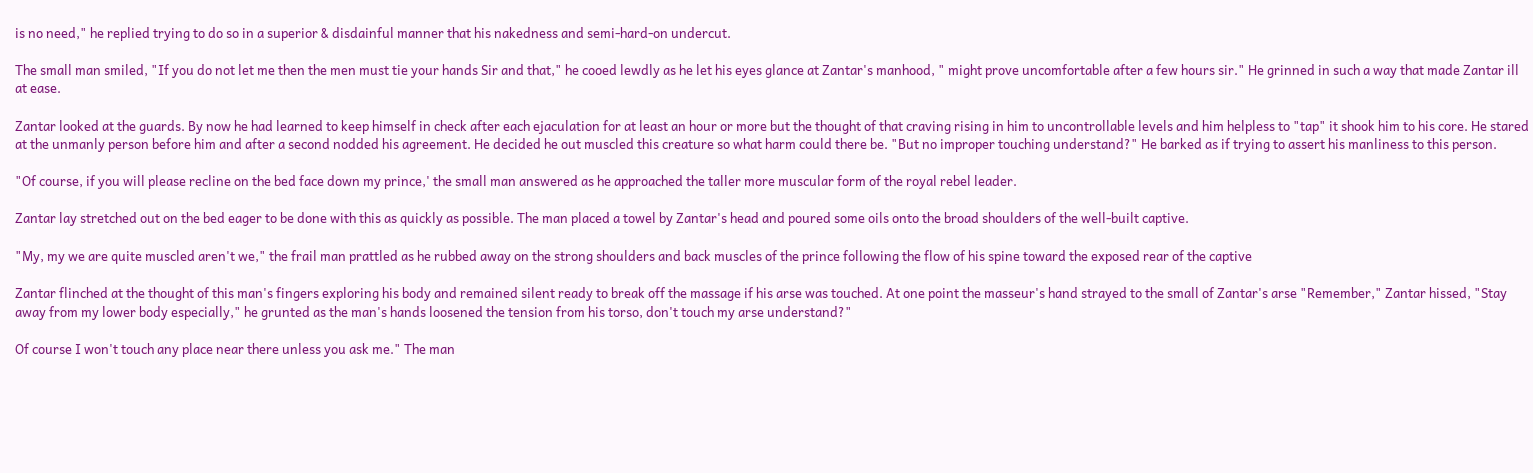is no need," he replied trying to do so in a superior & disdainful manner that his nakedness and semi-hard-on undercut.

The small man smiled, "If you do not let me then the men must tie your hands Sir and that," he cooed lewdly as he let his eyes glance at Zantar's manhood, " might prove uncomfortable after a few hours sir." He grinned in such a way that made Zantar ill at ease.

Zantar looked at the guards. By now he had learned to keep himself in check after each ejaculation for at least an hour or more but the thought of that craving rising in him to uncontrollable levels and him helpless to "tap" it shook him to his core. He stared at the unmanly person before him and after a second nodded his agreement. He decided he out muscled this creature so what harm could there be. "But no improper touching understand?" He barked as if trying to assert his manliness to this person.

"Of course, if you will please recline on the bed face down my prince,' the small man answered as he approached the taller more muscular form of the royal rebel leader.

Zantar lay stretched out on the bed eager to be done with this as quickly as possible. The man placed a towel by Zantar's head and poured some oils onto the broad shoulders of the well-built captive.

"My, my we are quite muscled aren't we," the frail man prattled as he rubbed away on the strong shoulders and back muscles of the prince following the flow of his spine toward the exposed rear of the captive

Zantar flinched at the thought of this man's fingers exploring his body and remained silent ready to break off the massage if his arse was touched. At one point the masseur's hand strayed to the small of Zantar's arse "Remember," Zantar hissed, "Stay away from my lower body especially," he grunted as the man's hands loosened the tension from his torso, don't touch my arse understand?"

Of course I won't touch any place near there unless you ask me." The man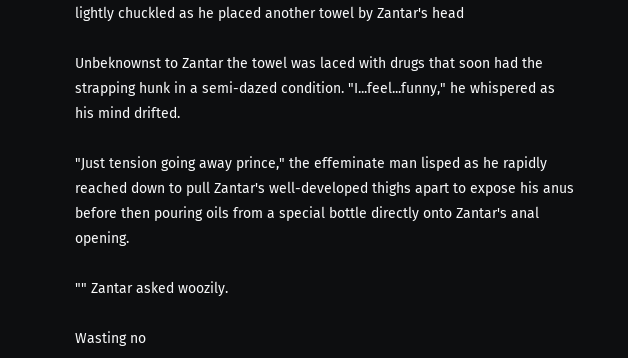lightly chuckled as he placed another towel by Zantar's head

Unbeknownst to Zantar the towel was laced with drugs that soon had the strapping hunk in a semi-dazed condition. "I...feel...funny," he whispered as his mind drifted.

"Just tension going away prince," the effeminate man lisped as he rapidly reached down to pull Zantar's well-developed thighs apart to expose his anus before then pouring oils from a special bottle directly onto Zantar's anal opening.

"" Zantar asked woozily.

Wasting no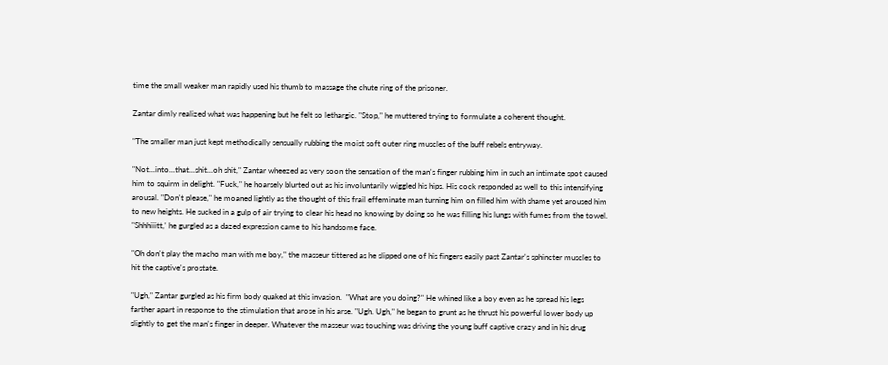time the small weaker man rapidly used his thumb to massage the chute ring of the prisoner.

Zantar dimly realized what was happening but he felt so lethargic. "Stop," he muttered trying to formulate a coherent thought.

"The smaller man just kept methodically sensually rubbing the moist soft outer ring muscles of the buff rebels entryway.

"Not...into...that...shit...oh shit," Zantar wheezed as very soon the sensation of the man's finger rubbing him in such an intimate spot caused him to squirm in delight. "Fuck," he hoarsely blurted out as his involuntarily wiggled his hips. His cock responded as well to this intensifying arousal. "Don't please," he moaned lightly as the thought of this frail effeminate man turning him on filled him with shame yet aroused him to new heights. He sucked in a gulp of air trying to clear his head no knowing by doing so he was filling his lungs with fumes from the towel. "Shhhiiitt,' he gurgled as a dazed expression came to his handsome face.

"Oh don't play the macho man with me boy," the masseur tittered as he slipped one of his fingers easily past Zantar's sphincter muscles to hit the captive's prostate.

"Ugh," Zantar gurgled as his firm body quaked at this invasion.  "What are you doing?" He whined like a boy even as he spread his legs farther apart in response to the stimulation that arose in his arse. "Ugh. Ugh," he began to grunt as he thrust his powerful lower body up slightly to get the man's finger in deeper. Whatever the masseur was touching was driving the young buff captive crazy and in his drug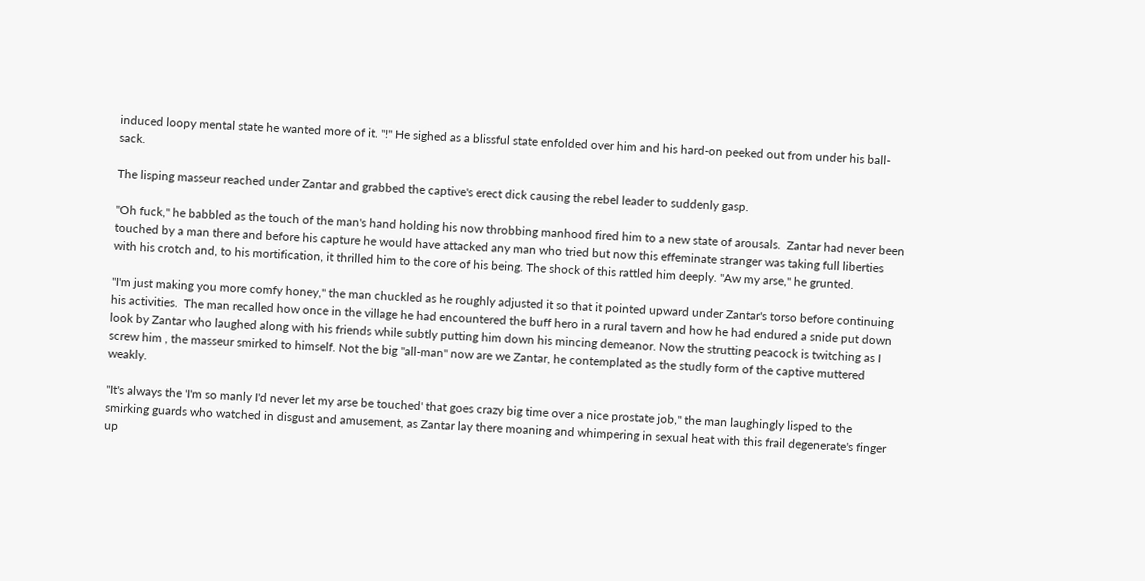induced loopy mental state he wanted more of it. "!" He sighed as a blissful state enfolded over him and his hard-on peeked out from under his ball-sack.

The lisping masseur reached under Zantar and grabbed the captive's erect dick causing the rebel leader to suddenly gasp.

"Oh fuck," he babbled as the touch of the man's hand holding his now throbbing manhood fired him to a new state of arousals.  Zantar had never been touched by a man there and before his capture he would have attacked any man who tried but now this effeminate stranger was taking full liberties with his crotch and, to his mortification, it thrilled him to the core of his being. The shock of this rattled him deeply. "Aw my arse," he grunted.

"I'm just making you more comfy honey," the man chuckled as he roughly adjusted it so that it pointed upward under Zantar's torso before continuing his activities.  The man recalled how once in the village he had encountered the buff hero in a rural tavern and how he had endured a snide put down look by Zantar who laughed along with his friends while subtly putting him down his mincing demeanor. Now the strutting peacock is twitching as I screw him , the masseur smirked to himself. Not the big "all-man" now are we Zantar, he contemplated as the studly form of the captive muttered weakly.

"It's always the 'I'm so manly I'd never let my arse be touched' that goes crazy big time over a nice prostate job," the man laughingly lisped to the smirking guards who watched in disgust and amusement, as Zantar lay there moaning and whimpering in sexual heat with this frail degenerate's finger up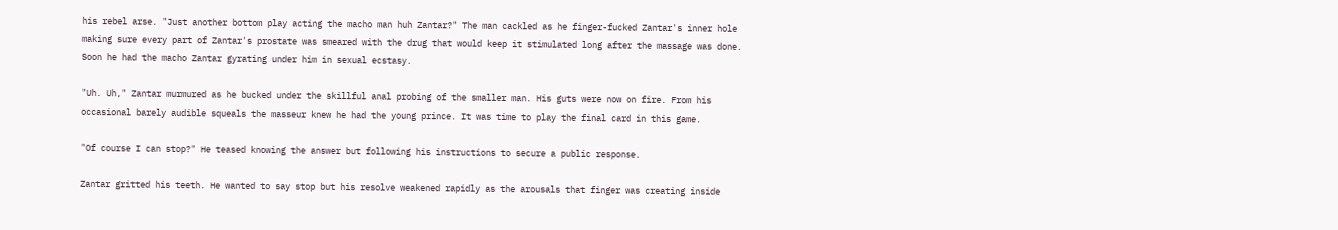his rebel arse. "Just another bottom play acting the macho man huh Zantar?" The man cackled as he finger-fucked Zantar's inner hole making sure every part of Zantar's prostate was smeared with the drug that would keep it stimulated long after the massage was done.  Soon he had the macho Zantar gyrating under him in sexual ecstasy.

"Uh. Uh," Zantar murmured as he bucked under the skillful anal probing of the smaller man. His guts were now on fire. From his occasional barely audible squeals the masseur knew he had the young prince. It was time to play the final card in this game.

"Of course I can stop?" He teased knowing the answer but following his instructions to secure a public response.

Zantar gritted his teeth. He wanted to say stop but his resolve weakened rapidly as the arousals that finger was creating inside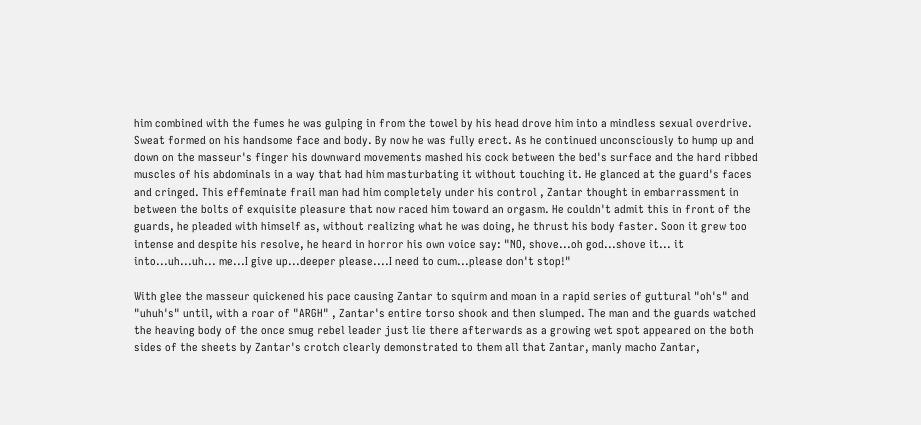him combined with the fumes he was gulping in from the towel by his head drove him into a mindless sexual overdrive. Sweat formed on his handsome face and body. By now he was fully erect. As he continued unconsciously to hump up and down on the masseur's finger his downward movements mashed his cock between the bed's surface and the hard ribbed muscles of his abdominals in a way that had him masturbating it without touching it. He glanced at the guard's faces and cringed. This effeminate frail man had him completely under his control , Zantar thought in embarrassment in between the bolts of exquisite pleasure that now raced him toward an orgasm. He couldn't admit this in front of the guards, he pleaded with himself as, without realizing what he was doing, he thrust his body faster. Soon it grew too intense and despite his resolve, he heard in horror his own voice say: "NO, shove...oh god...shove it... it into...uh...uh... me...I give up...deeper please....I need to cum...please don't stop!"

With glee the masseur quickened his pace causing Zantar to squirm and moan in a rapid series of guttural "oh's" and "uhuh's" until, with a roar of "ARGH" , Zantar's entire torso shook and then slumped. The man and the guards watched the heaving body of the once smug rebel leader just lie there afterwards as a growing wet spot appeared on the both sides of the sheets by Zantar's crotch clearly demonstrated to them all that Zantar, manly macho Zantar,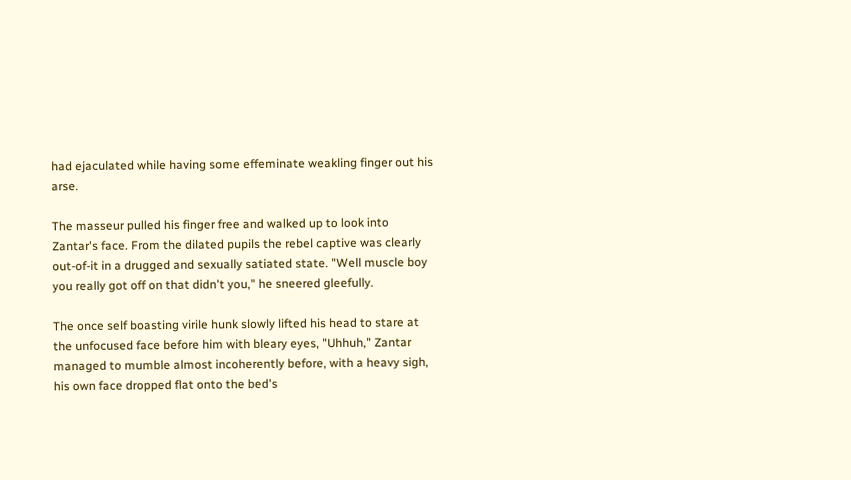had ejaculated while having some effeminate weakling finger out his arse.

The masseur pulled his finger free and walked up to look into Zantar's face. From the dilated pupils the rebel captive was clearly out-of-it in a drugged and sexually satiated state. "Well muscle boy you really got off on that didn't you," he sneered gleefully.

The once self boasting virile hunk slowly lifted his head to stare at the unfocused face before him with bleary eyes, "Uhhuh," Zantar managed to mumble almost incoherently before, with a heavy sigh, his own face dropped flat onto the bed's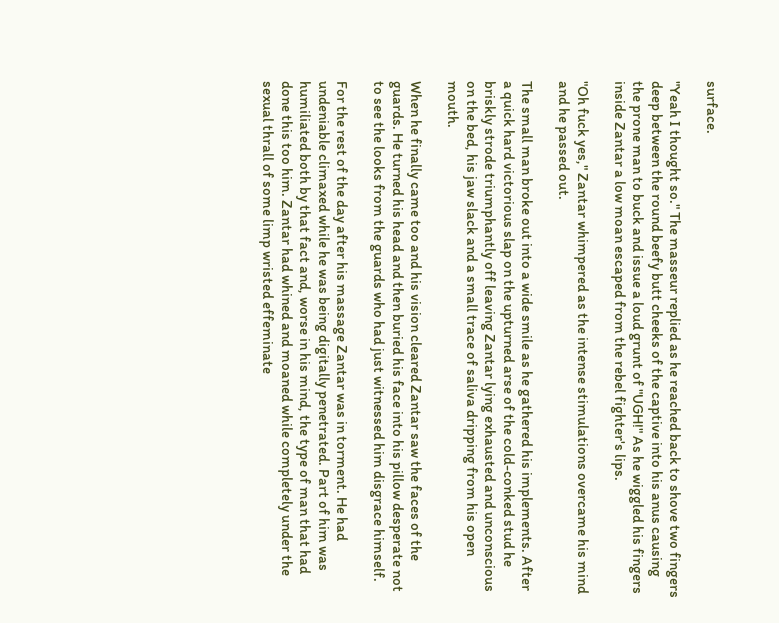surface.

"Yeah I thought so." The masseur replied as he reached back to shove two fingers deep between the round beefy butt cheeks of the captive into his anus causing the prone man to buck and issue a loud grunt of "UGH!" As he wiggled his fingers inside Zantar a low moan escaped from the rebel fighter's lips.

"Oh fuck yes," Zantar whimpered as the intense stimulations overcame his mind and he passed out.

The small man broke out into a wide smile as he gathered his implements. After a quick hard victorious slap on the upturned arse of the cold-conked stud he briskly strode triumphantly off leaving Zantar lying exhausted and unconscious on the bed, his jaw slack and a small trace of saliva dripping from his open mouth.

When he finally came too and his vision cleared Zantar saw the faces of the guards. He turned his head and then buried his face into his pillow desperate not to see the looks from the guards who had just witnessed him disgrace himself.

For the rest of the day after his massage Zantar was in torment. He had undeniable climaxed while he was being digitally penetrated. Part of him was humiliated both by that fact and, worse in his mind, the type of man that had done this too him. Zantar had whined and moaned while completely under the sexual thrall of some limp wristed effeminate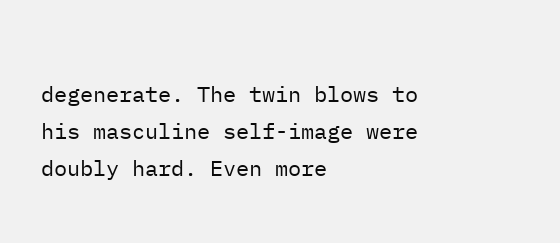degenerate. The twin blows to his masculine self-image were doubly hard. Even more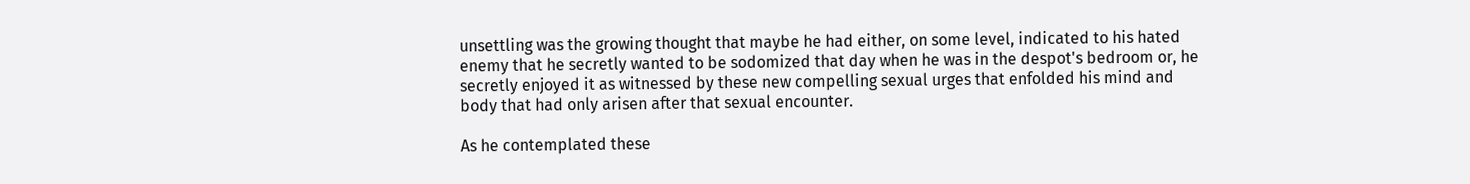unsettling was the growing thought that maybe he had either, on some level, indicated to his hated enemy that he secretly wanted to be sodomized that day when he was in the despot's bedroom or, he secretly enjoyed it as witnessed by these new compelling sexual urges that enfolded his mind and body that had only arisen after that sexual encounter.

As he contemplated these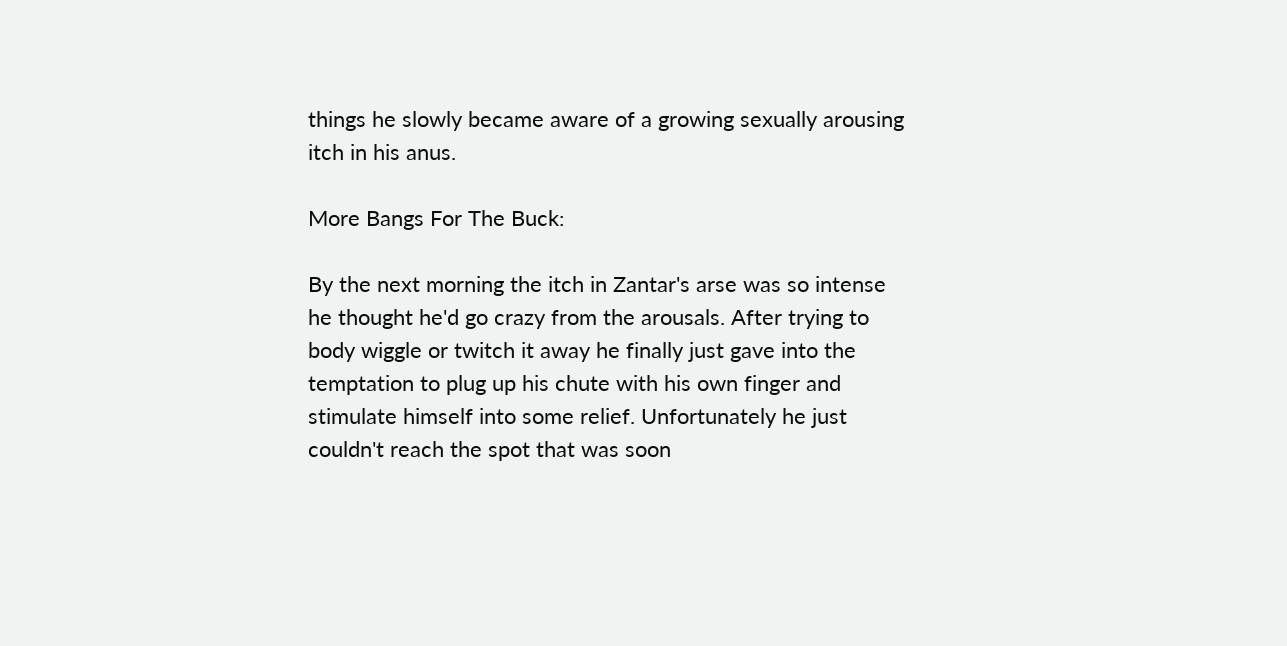things he slowly became aware of a growing sexually arousing itch in his anus.

More Bangs For The Buck:

By the next morning the itch in Zantar's arse was so intense he thought he'd go crazy from the arousals. After trying to body wiggle or twitch it away he finally just gave into the temptation to plug up his chute with his own finger and stimulate himself into some relief. Unfortunately he just couldn't reach the spot that was soon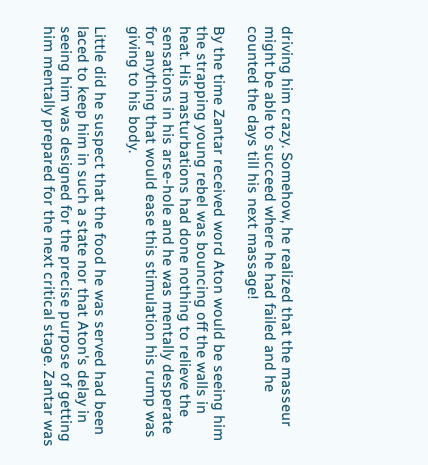driving him crazy. Somehow, he realized that the masseur might be able to succeed where he had failed and he counted the days till his next massage!

By the time Zantar received word Aton would be seeing him the strapping young rebel was bouncing off the walls in heat. His masturbations had done nothing to relieve the sensations in his arse-hole and he was mentally desperate for anything that would ease this stimulation his rump was giving to his body.

Little did he suspect that the food he was served had been laced to keep him in such a state nor that Aton's delay in seeing him was designed for the precise purpose of getting him mentally prepared for the next critical stage. Zantar was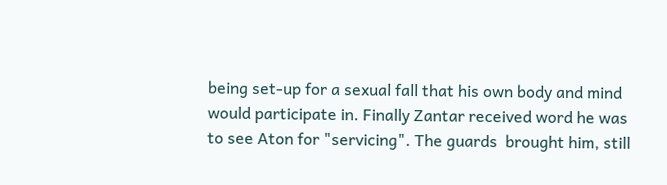being set-up for a sexual fall that his own body and mind would participate in. Finally Zantar received word he was to see Aton for "servicing". The guards  brought him, still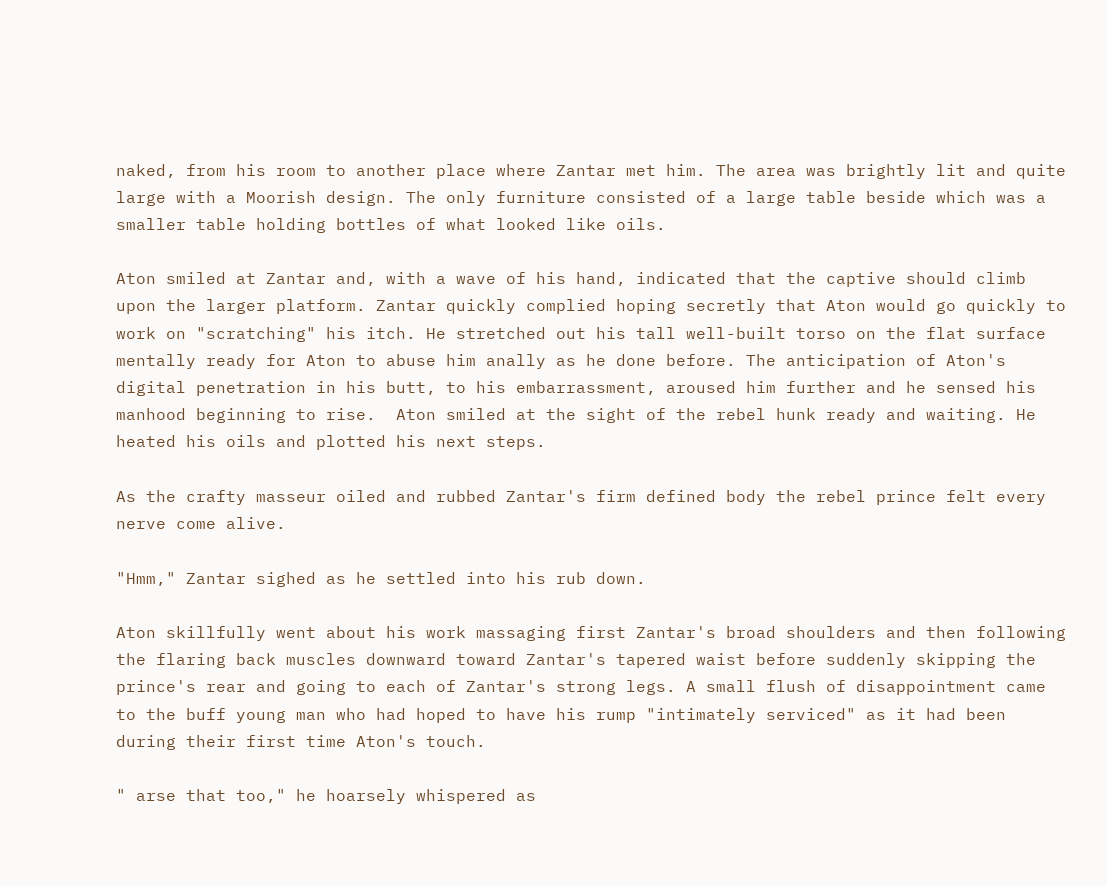naked, from his room to another place where Zantar met him. The area was brightly lit and quite large with a Moorish design. The only furniture consisted of a large table beside which was a smaller table holding bottles of what looked like oils.

Aton smiled at Zantar and, with a wave of his hand, indicated that the captive should climb upon the larger platform. Zantar quickly complied hoping secretly that Aton would go quickly to work on "scratching" his itch. He stretched out his tall well-built torso on the flat surface  mentally ready for Aton to abuse him anally as he done before. The anticipation of Aton's digital penetration in his butt, to his embarrassment, aroused him further and he sensed his manhood beginning to rise.  Aton smiled at the sight of the rebel hunk ready and waiting. He heated his oils and plotted his next steps.

As the crafty masseur oiled and rubbed Zantar's firm defined body the rebel prince felt every nerve come alive.

"Hmm," Zantar sighed as he settled into his rub down.

Aton skillfully went about his work massaging first Zantar's broad shoulders and then following the flaring back muscles downward toward Zantar's tapered waist before suddenly skipping the prince's rear and going to each of Zantar's strong legs. A small flush of disappointment came to the buff young man who had hoped to have his rump "intimately serviced" as it had been during their first time Aton's touch.

" arse that too," he hoarsely whispered as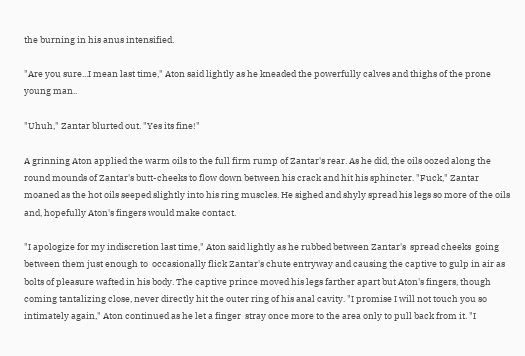the burning in his anus intensified.

"Are you sure...I mean last time," Aton said lightly as he kneaded the powerfully calves and thighs of the prone young man..

"Uhuh," Zantar blurted out. "Yes its fine!"

A grinning Aton applied the warm oils to the full firm rump of Zantar's rear. As he did, the oils oozed along the round mounds of Zantar's butt-cheeks to flow down between his crack and hit his sphincter. "Fuck," Zantar moaned as the hot oils seeped slightly into his ring muscles. He sighed and shyly spread his legs so more of the oils and, hopefully Aton's fingers would make contact.

"I apologize for my indiscretion last time," Aton said lightly as he rubbed between Zantar's  spread cheeks  going between them just enough to  occasionally flick Zantar's chute entryway and causing the captive to gulp in air as bolts of pleasure wafted in his body. The captive prince moved his legs farther apart but Aton's fingers, though coming tantalizing close, never directly hit the outer ring of his anal cavity. "I promise I will not touch you so intimately again," Aton continued as he let a finger  stray once more to the area only to pull back from it. "I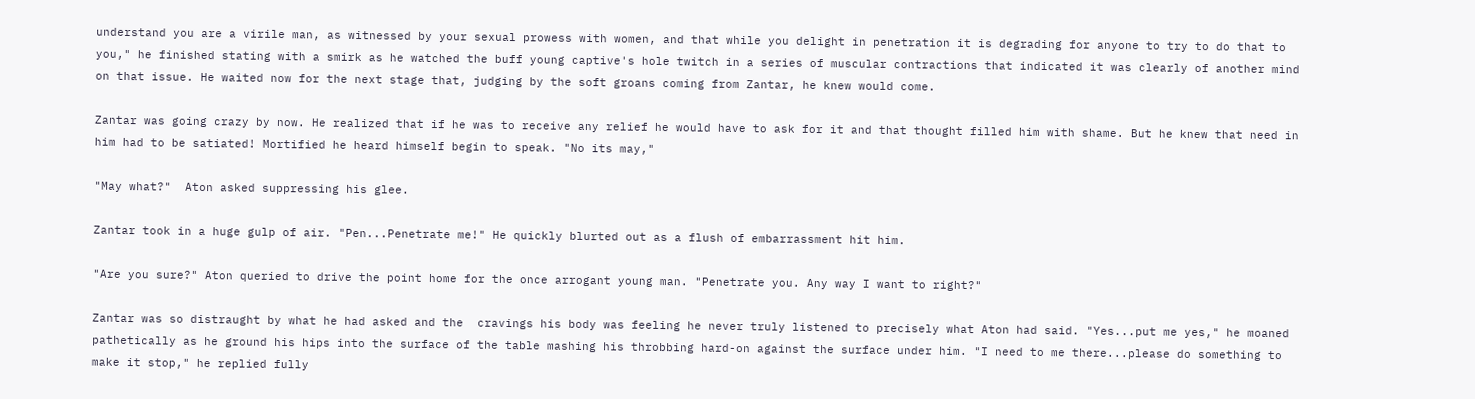understand you are a virile man, as witnessed by your sexual prowess with women, and that while you delight in penetration it is degrading for anyone to try to do that to you," he finished stating with a smirk as he watched the buff young captive's hole twitch in a series of muscular contractions that indicated it was clearly of another mind on that issue. He waited now for the next stage that, judging by the soft groans coming from Zantar, he knew would come.

Zantar was going crazy by now. He realized that if he was to receive any relief he would have to ask for it and that thought filled him with shame. But he knew that need in him had to be satiated! Mortified he heard himself begin to speak. "No its may,"

"May what?"  Aton asked suppressing his glee.

Zantar took in a huge gulp of air. "Pen...Penetrate me!" He quickly blurted out as a flush of embarrassment hit him.

"Are you sure?" Aton queried to drive the point home for the once arrogant young man. "Penetrate you. Any way I want to right?"

Zantar was so distraught by what he had asked and the  cravings his body was feeling he never truly listened to precisely what Aton had said. "Yes...put me yes," he moaned pathetically as he ground his hips into the surface of the table mashing his throbbing hard-on against the surface under him. "I need to me there...please do something to make it stop," he replied fully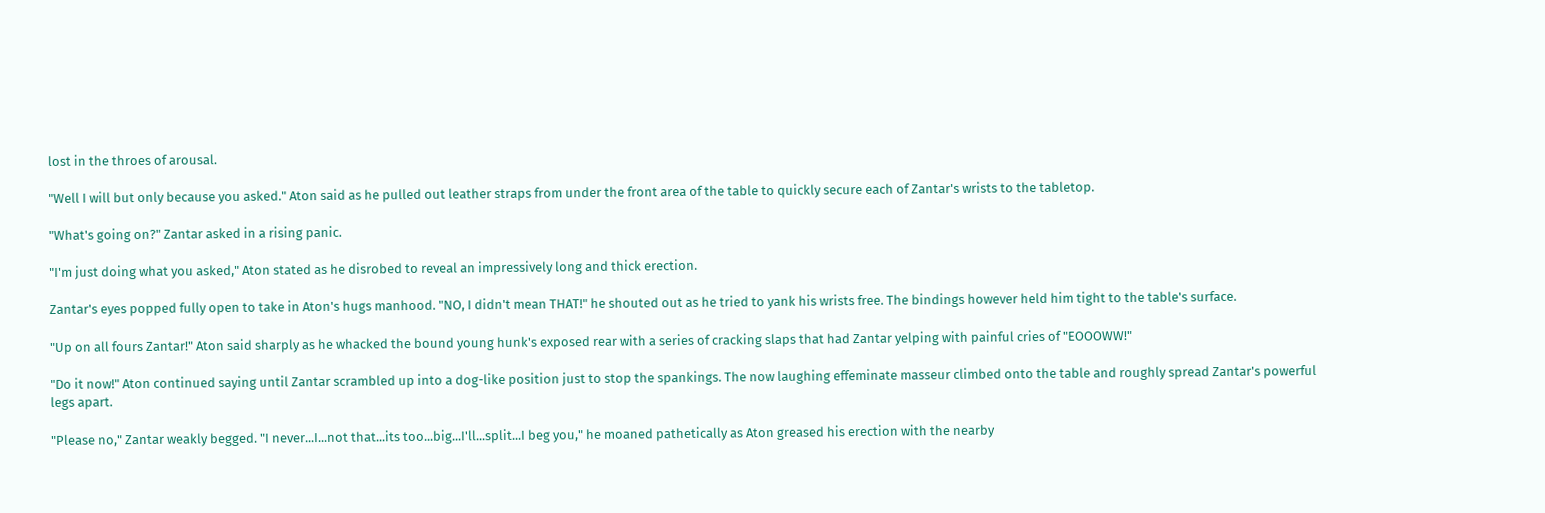lost in the throes of arousal.

"Well I will but only because you asked." Aton said as he pulled out leather straps from under the front area of the table to quickly secure each of Zantar's wrists to the tabletop.

"What's going on?" Zantar asked in a rising panic.

"I'm just doing what you asked," Aton stated as he disrobed to reveal an impressively long and thick erection.

Zantar's eyes popped fully open to take in Aton's hugs manhood. "NO, I didn't mean THAT!" he shouted out as he tried to yank his wrists free. The bindings however held him tight to the table's surface.

"Up on all fours Zantar!" Aton said sharply as he whacked the bound young hunk's exposed rear with a series of cracking slaps that had Zantar yelping with painful cries of "EOOOWW!"

"Do it now!" Aton continued saying until Zantar scrambled up into a dog-like position just to stop the spankings. The now laughing effeminate masseur climbed onto the table and roughly spread Zantar's powerful legs apart.

"Please no," Zantar weakly begged. "I never...I...not that...its too...big...I'll...split...I beg you," he moaned pathetically as Aton greased his erection with the nearby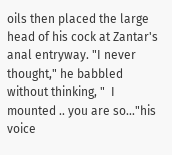oils then placed the large head of his cock at Zantar's anal entryway. "I never thought," he babbled without thinking, "  I mounted .. you are so..."his voice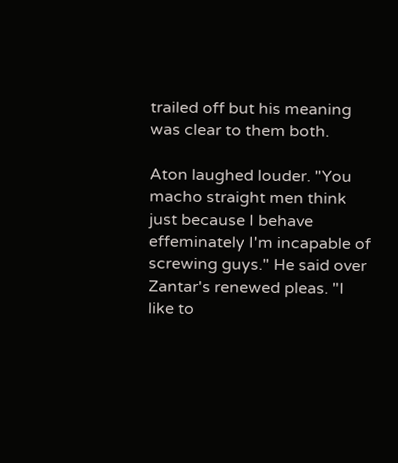trailed off but his meaning was clear to them both.

Aton laughed louder. "You macho straight men think just because I behave effeminately I'm incapable of screwing guys." He said over Zantar's renewed pleas. "I like to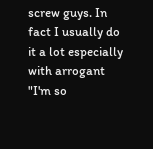screw guys. In fact I usually do it a lot especially with arrogant "I'm so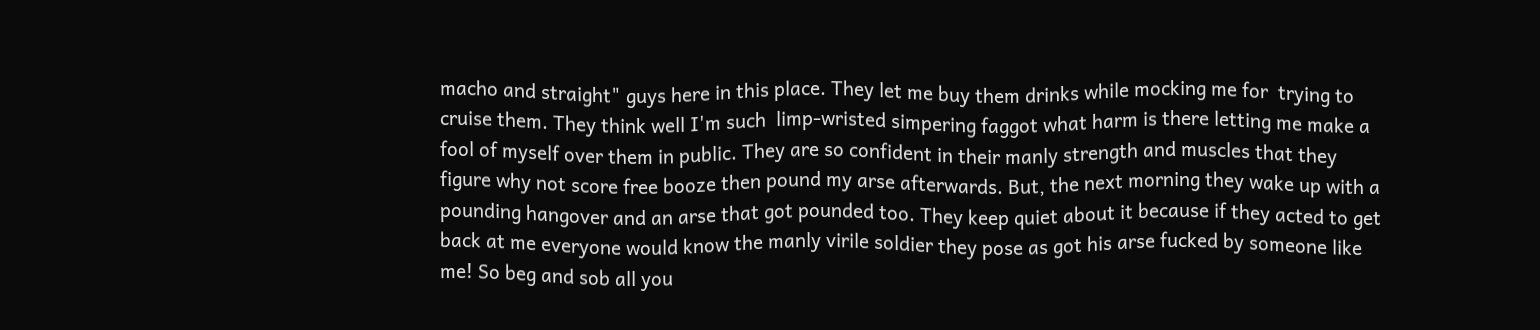macho and straight" guys here in this place. They let me buy them drinks while mocking me for  trying to cruise them. They think well I'm such  limp-wristed simpering faggot what harm is there letting me make a fool of myself over them in public. They are so confident in their manly strength and muscles that they figure why not score free booze then pound my arse afterwards. But, the next morning they wake up with a pounding hangover and an arse that got pounded too. They keep quiet about it because if they acted to get back at me everyone would know the manly virile soldier they pose as got his arse fucked by someone like me! So beg and sob all you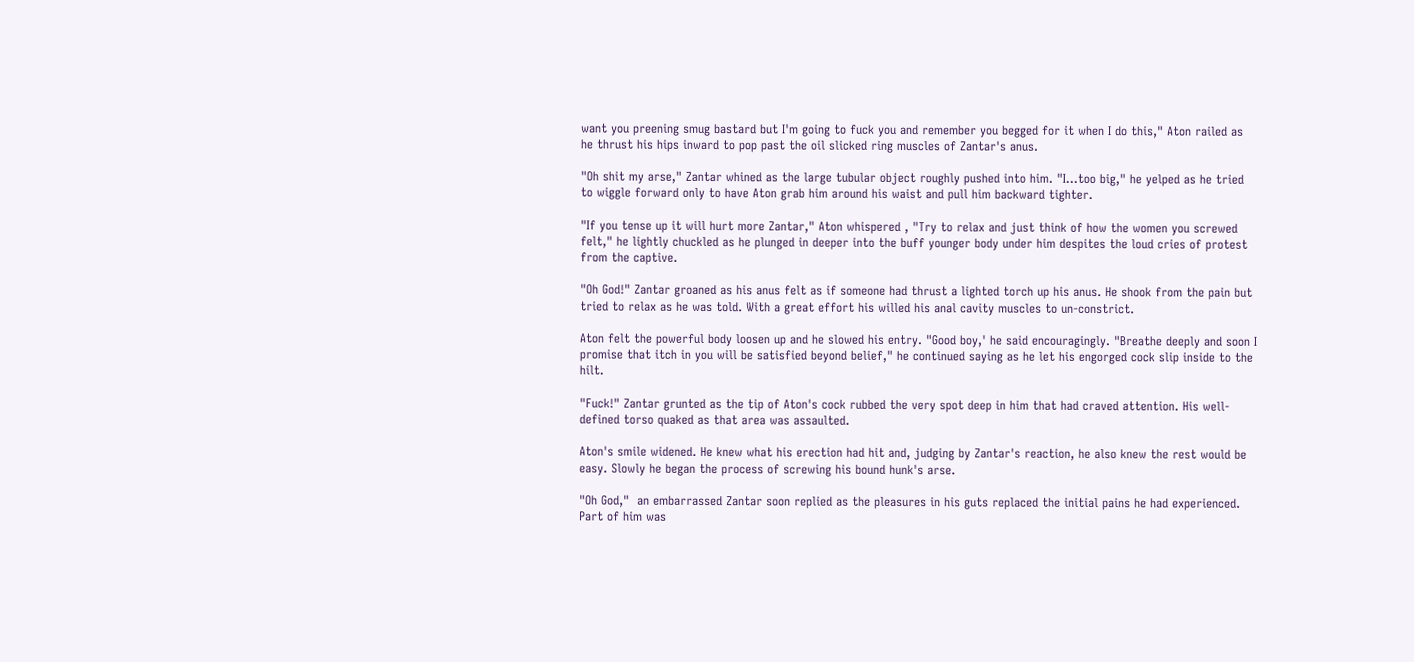want you preening smug bastard but I'm going to fuck you and remember you begged for it when I do this," Aton railed as he thrust his hips inward to pop past the oil slicked ring muscles of Zantar's anus.

"Oh shit my arse," Zantar whined as the large tubular object roughly pushed into him. "I...too big," he yelped as he tried to wiggle forward only to have Aton grab him around his waist and pull him backward tighter.

"If you tense up it will hurt more Zantar," Aton whispered , "Try to relax and just think of how the women you screwed felt," he lightly chuckled as he plunged in deeper into the buff younger body under him despites the loud cries of protest from the captive.

"Oh God!" Zantar groaned as his anus felt as if someone had thrust a lighted torch up his anus. He shook from the pain but tried to relax as he was told. With a great effort his willed his anal cavity muscles to un-constrict.

Aton felt the powerful body loosen up and he slowed his entry. "Good boy,' he said encouragingly. "Breathe deeply and soon I promise that itch in you will be satisfied beyond belief," he continued saying as he let his engorged cock slip inside to the hilt.

"Fuck!" Zantar grunted as the tip of Aton's cock rubbed the very spot deep in him that had craved attention. His well-defined torso quaked as that area was assaulted.

Aton's smile widened. He knew what his erection had hit and, judging by Zantar's reaction, he also knew the rest would be easy. Slowly he began the process of screwing his bound hunk's arse.

"Oh God,"  an embarrassed Zantar soon replied as the pleasures in his guts replaced the initial pains he had experienced. Part of him was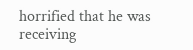horrified that he was receiving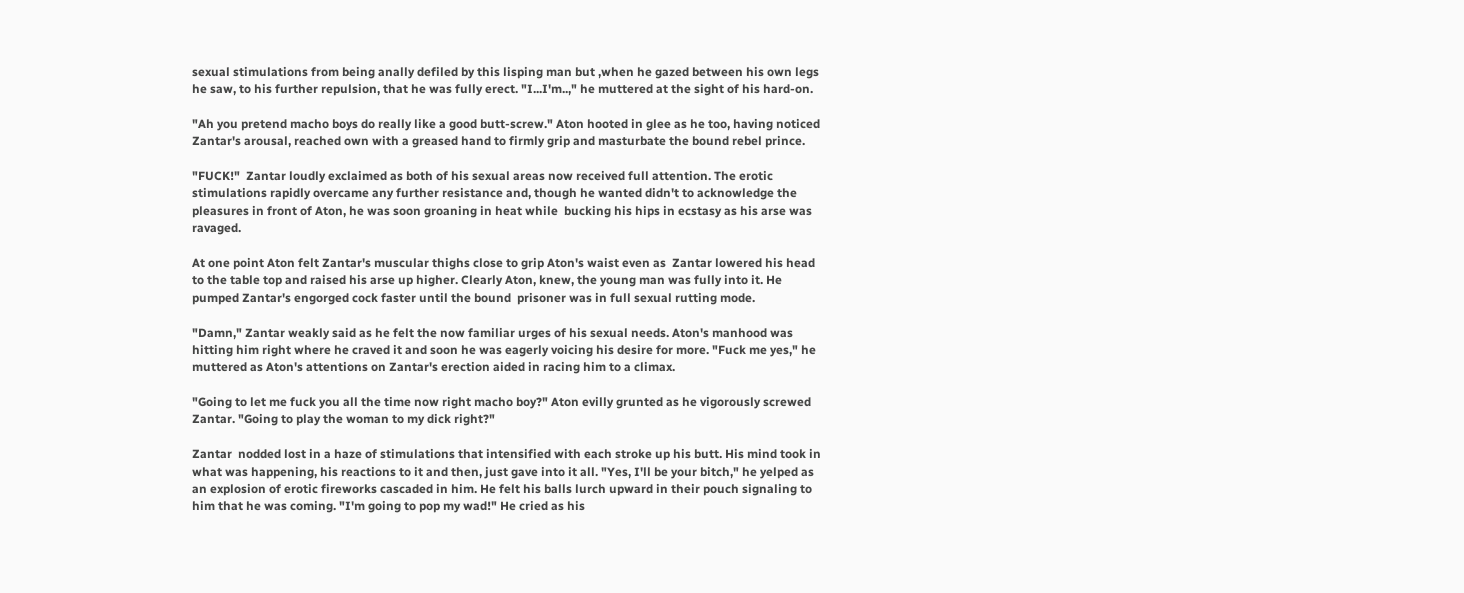sexual stimulations from being anally defiled by this lisping man but ,when he gazed between his own legs he saw, to his further repulsion, that he was fully erect. "I...I'm..," he muttered at the sight of his hard-on.

"Ah you pretend macho boys do really like a good butt-screw." Aton hooted in glee as he too, having noticed Zantar's arousal, reached own with a greased hand to firmly grip and masturbate the bound rebel prince.

"FUCK!"  Zantar loudly exclaimed as both of his sexual areas now received full attention. The erotic stimulations rapidly overcame any further resistance and, though he wanted didn't to acknowledge the pleasures in front of Aton, he was soon groaning in heat while  bucking his hips in ecstasy as his arse was ravaged.

At one point Aton felt Zantar's muscular thighs close to grip Aton's waist even as  Zantar lowered his head to the table top and raised his arse up higher. Clearly Aton, knew, the young man was fully into it. He pumped Zantar's engorged cock faster until the bound  prisoner was in full sexual rutting mode.

"Damn," Zantar weakly said as he felt the now familiar urges of his sexual needs. Aton's manhood was hitting him right where he craved it and soon he was eagerly voicing his desire for more. "Fuck me yes," he muttered as Aton's attentions on Zantar's erection aided in racing him to a climax.

"Going to let me fuck you all the time now right macho boy?" Aton evilly grunted as he vigorously screwed Zantar. "Going to play the woman to my dick right?"

Zantar  nodded lost in a haze of stimulations that intensified with each stroke up his butt. His mind took in what was happening, his reactions to it and then, just gave into it all. "Yes, I'll be your bitch," he yelped as an explosion of erotic fireworks cascaded in him. He felt his balls lurch upward in their pouch signaling to him that he was coming. "I'm going to pop my wad!" He cried as his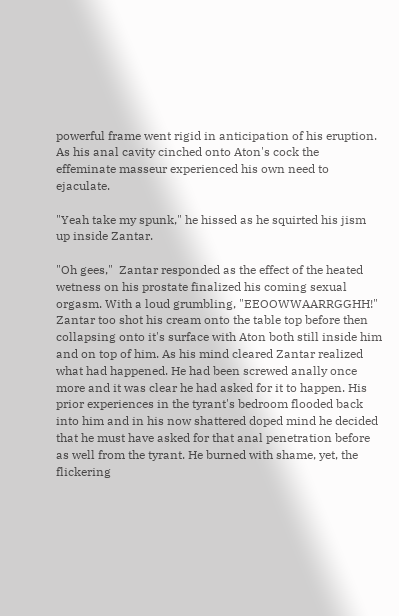powerful frame went rigid in anticipation of his eruption. As his anal cavity cinched onto Aton's cock the  effeminate masseur experienced his own need to ejaculate.

"Yeah take my spunk," he hissed as he squirted his jism up inside Zantar.

"Oh gees,"  Zantar responded as the effect of the heated wetness on his prostate finalized his coming sexual orgasm. With a loud grumbling, "EEOOWWAARRGGHH!" Zantar too shot his cream onto the table top before then collapsing onto it's surface with Aton both still inside him and on top of him. As his mind cleared Zantar realized what had happened. He had been screwed anally once more and it was clear he had asked for it to happen. His prior experiences in the tyrant's bedroom flooded back into him and in his now shattered doped mind he decided that he must have asked for that anal penetration before as well from the tyrant. He burned with shame, yet, the flickering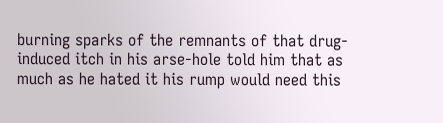burning sparks of the remnants of that drug-induced itch in his arse-hole told him that as  much as he hated it his rump would need this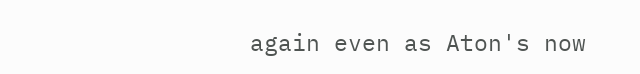again even as Aton's now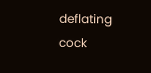deflating cock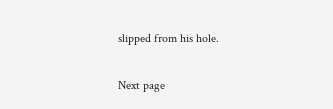slipped from his hole.

Next page